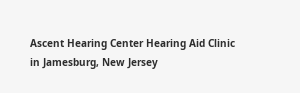Ascent Hearing Center Hearing Aid Clinic in Jamesburg, New Jersey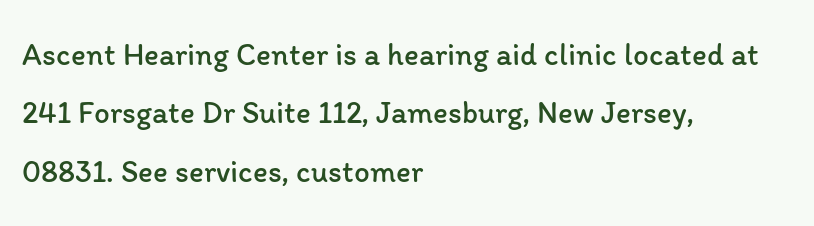Ascent Hearing Center is a hearing aid clinic located at 241 Forsgate Dr Suite 112, Jamesburg, New Jersey, 08831. See services, customer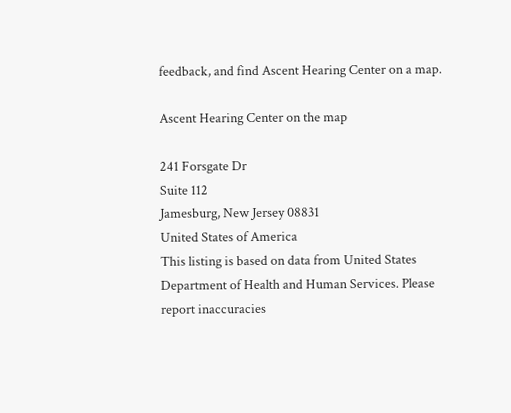feedback, and find Ascent Hearing Center on a map.

Ascent Hearing Center on the map

241 Forsgate Dr
Suite 112
Jamesburg, New Jersey 08831
United States of America
This listing is based on data from United States Department of Health and Human Services. Please report inaccuracies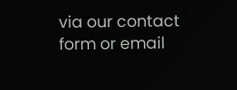via our contact form or email